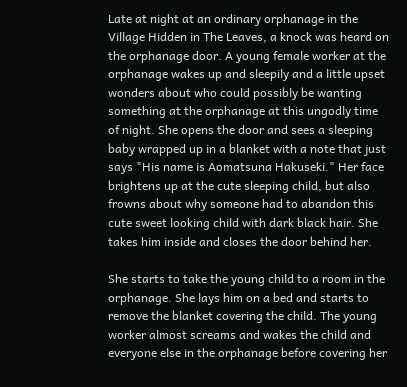Late at night at an ordinary orphanage in the Village Hidden in The Leaves, a knock was heard on the orphanage door. A young female worker at the orphanage wakes up and sleepily and a little upset wonders about who could possibly be wanting something at the orphanage at this ungodly time of night. She opens the door and sees a sleeping baby wrapped up in a blanket with a note that just says "His name is Aomatsuna Hakuseki." Her face brightens up at the cute sleeping child, but also frowns about why someone had to abandon this cute sweet looking child with dark black hair. She takes him inside and closes the door behind her.

She starts to take the young child to a room in the orphanage. She lays him on a bed and starts to remove the blanket covering the child. The young worker almost screams and wakes the child and everyone else in the orphanage before covering her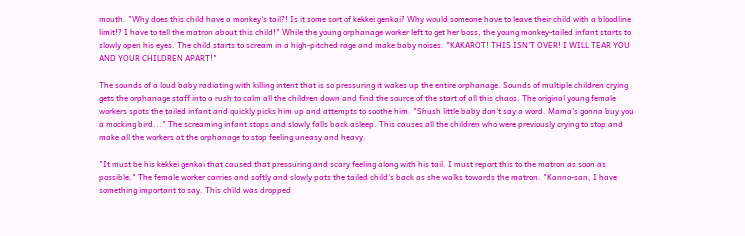mouth. "Why does this child have a monkey's tail?! Is it some sort of kekkei genkai? Why would someone have to leave their child with a bloodline limit!? I have to tell the matron about this child!" While the young orphanage worker left to get her boss, the young monkey-tailed infant starts to slowly open his eyes. The child starts to scream in a high-pitched rage and make baby noises. "KAKAROT! THIS ISN'T OVER! I WILL TEAR YOU AND YOUR CHILDREN APART!"

The sounds of a loud baby radiating with killing intent that is so pressuring it wakes up the entire orphanage. Sounds of multiple children crying gets the orphanage staff into a rush to calm all the children down and find the source of the start of all this chaos. The original young female workers spots the tailed infant and quickly picks him up and attempts to soothe him. "Shush little baby don't say a word. Mama's gonna buy you a mocking bird..." The screaming infant stops and slowly falls back asleep. This causes all the children who were previously crying to stop and make all the workers at the orphanage to stop feeling uneasy and heavy.

"It must be his kekkei genkai that caused that pressuring and scary feeling along with his tail. I must report this to the matron as soon as possible." The female worker carries and softly and slowly pats the tailed child's back as she walks towards the matron. "Kanno-san, I have something important to say. This child was dropped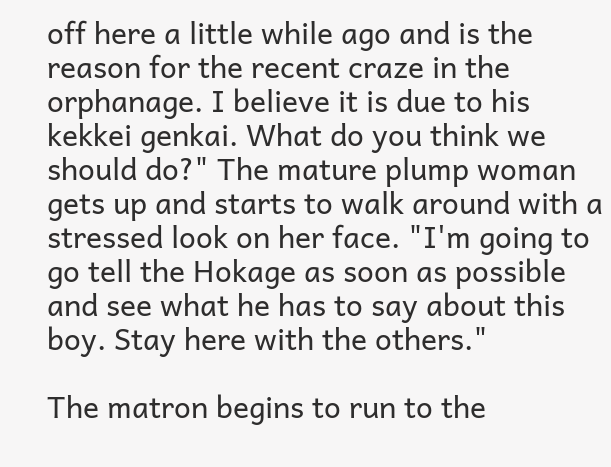off here a little while ago and is the reason for the recent craze in the orphanage. I believe it is due to his kekkei genkai. What do you think we should do?" The mature plump woman gets up and starts to walk around with a stressed look on her face. "I'm going to go tell the Hokage as soon as possible and see what he has to say about this boy. Stay here with the others."

The matron begins to run to the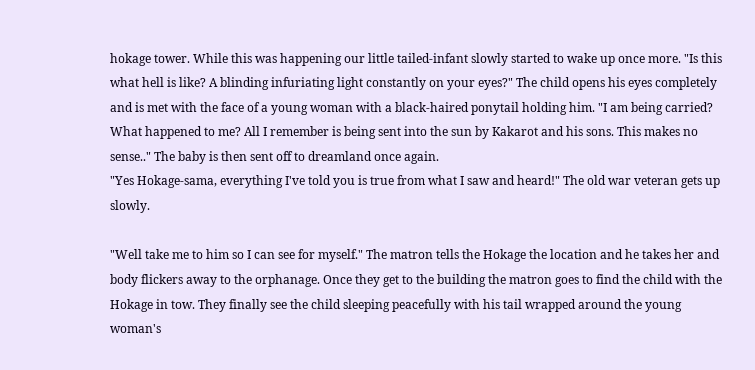hokage tower. While this was happening our little tailed-infant slowly started to wake up once more. "Is this what hell is like? A blinding infuriating light constantly on your eyes?" The child opens his eyes completely and is met with the face of a young woman with a black-haired ponytail holding him. "I am being carried? What happened to me? All I remember is being sent into the sun by Kakarot and his sons. This makes no sense.." The baby is then sent off to dreamland once again.
"Yes Hokage-sama, everything I've told you is true from what I saw and heard!" The old war veteran gets up slowly.

"Well take me to him so I can see for myself." The matron tells the Hokage the location and he takes her and body flickers away to the orphanage. Once they get to the building the matron goes to find the child with the Hokage in tow. They finally see the child sleeping peacefully with his tail wrapped around the young woman's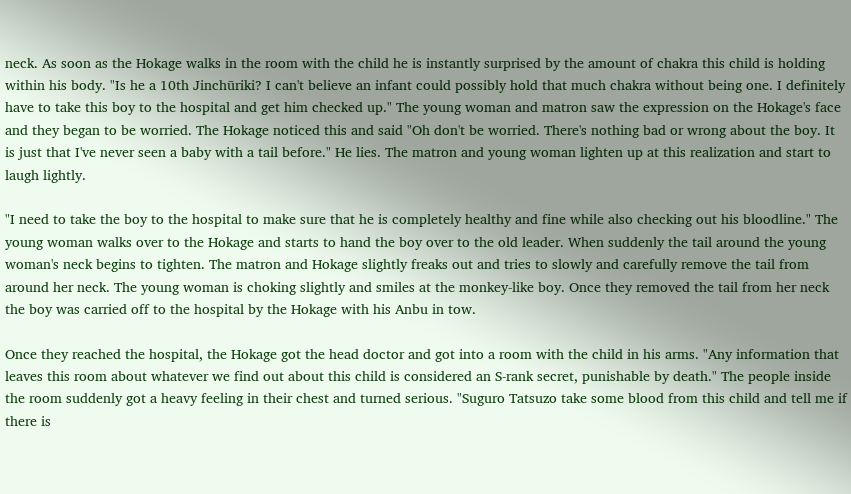neck. As soon as the Hokage walks in the room with the child he is instantly surprised by the amount of chakra this child is holding within his body. "Is he a 10th Jinchūriki? I can't believe an infant could possibly hold that much chakra without being one. I definitely have to take this boy to the hospital and get him checked up." The young woman and matron saw the expression on the Hokage's face and they began to be worried. The Hokage noticed this and said "Oh don't be worried. There's nothing bad or wrong about the boy. It is just that I've never seen a baby with a tail before." He lies. The matron and young woman lighten up at this realization and start to laugh lightly.

"I need to take the boy to the hospital to make sure that he is completely healthy and fine while also checking out his bloodline." The young woman walks over to the Hokage and starts to hand the boy over to the old leader. When suddenly the tail around the young woman's neck begins to tighten. The matron and Hokage slightly freaks out and tries to slowly and carefully remove the tail from around her neck. The young woman is choking slightly and smiles at the monkey-like boy. Once they removed the tail from her neck the boy was carried off to the hospital by the Hokage with his Anbu in tow.

Once they reached the hospital, the Hokage got the head doctor and got into a room with the child in his arms. "Any information that leaves this room about whatever we find out about this child is considered an S-rank secret, punishable by death." The people inside the room suddenly got a heavy feeling in their chest and turned serious. "Suguro Tatsuzo take some blood from this child and tell me if there is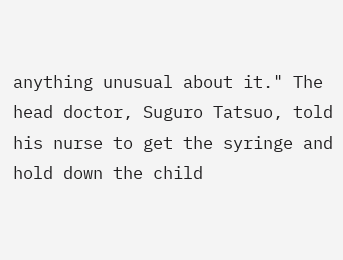anything unusual about it." The head doctor, Suguro Tatsuo, told his nurse to get the syringe and hold down the child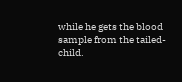while he gets the blood sample from the tailed-child.